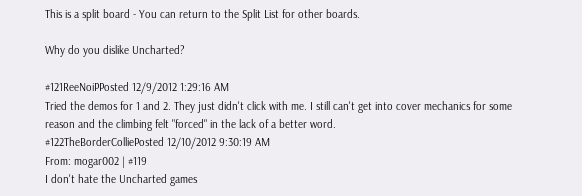This is a split board - You can return to the Split List for other boards.

Why do you dislike Uncharted?

#121ReeNoiPPosted 12/9/2012 1:29:16 AM
Tried the demos for 1 and 2. They just didn't click with me. I still can't get into cover mechanics for some reason and the climbing felt "forced" in the lack of a better word.
#122TheBorderColliePosted 12/10/2012 9:30:19 AM
From: mogar002 | #119
I don't hate the Uncharted games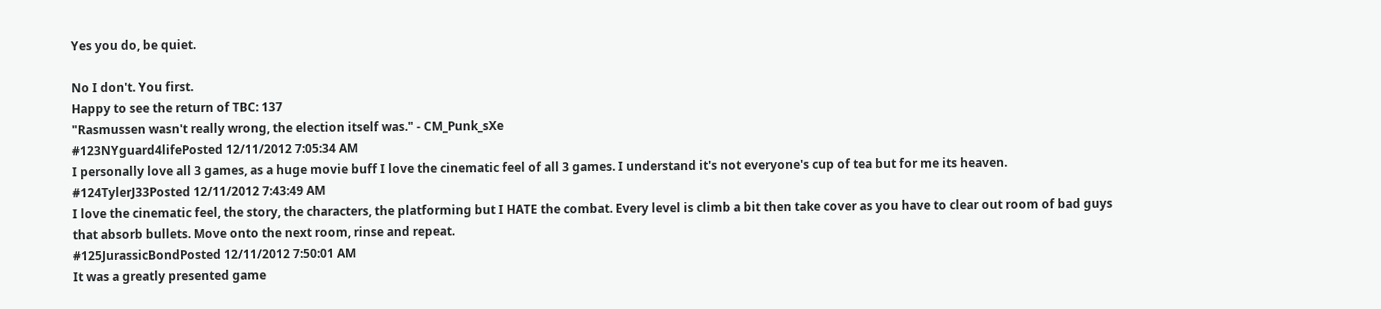Yes you do, be quiet.

No I don't. You first.
Happy to see the return of TBC: 137
"Rasmussen wasn't really wrong, the election itself was." - CM_Punk_sXe
#123NYguard4lifePosted 12/11/2012 7:05:34 AM
I personally love all 3 games, as a huge movie buff I love the cinematic feel of all 3 games. I understand it's not everyone's cup of tea but for me its heaven.
#124TylerJ33Posted 12/11/2012 7:43:49 AM
I love the cinematic feel, the story, the characters, the platforming but I HATE the combat. Every level is climb a bit then take cover as you have to clear out room of bad guys that absorb bullets. Move onto the next room, rinse and repeat.
#125JurassicBondPosted 12/11/2012 7:50:01 AM
It was a greatly presented game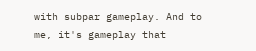with subpar gameplay. And to me, it's gameplay that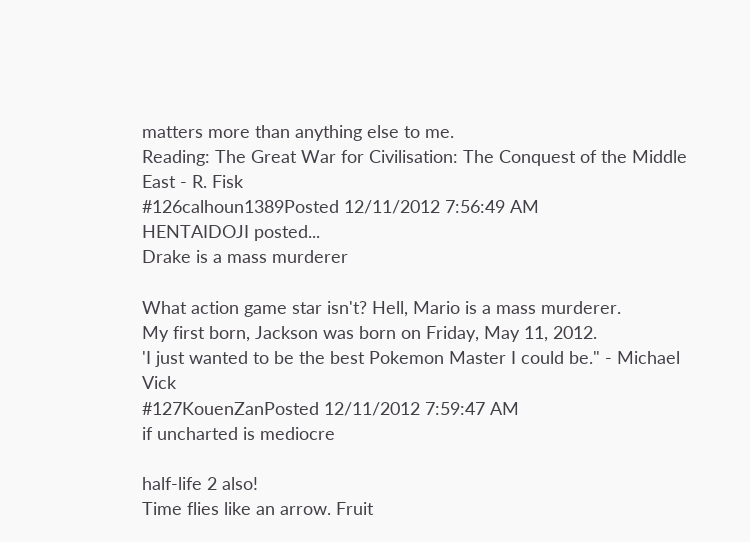matters more than anything else to me.
Reading: The Great War for Civilisation: The Conquest of the Middle East - R. Fisk
#126calhoun1389Posted 12/11/2012 7:56:49 AM
HENTAIDOJI posted...
Drake is a mass murderer

What action game star isn't? Hell, Mario is a mass murderer.
My first born, Jackson was born on Friday, May 11, 2012.
'I just wanted to be the best Pokemon Master I could be." - Michael Vick
#127KouenZanPosted 12/11/2012 7:59:47 AM
if uncharted is mediocre

half-life 2 also!
Time flies like an arrow. Fruit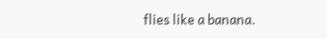flies like a banana.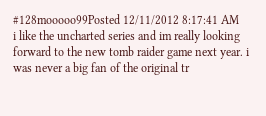#128mooooo99Posted 12/11/2012 8:17:41 AM
i like the uncharted series and im really looking forward to the new tomb raider game next year. i was never a big fan of the original tr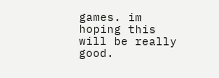games. im hoping this will be really good.